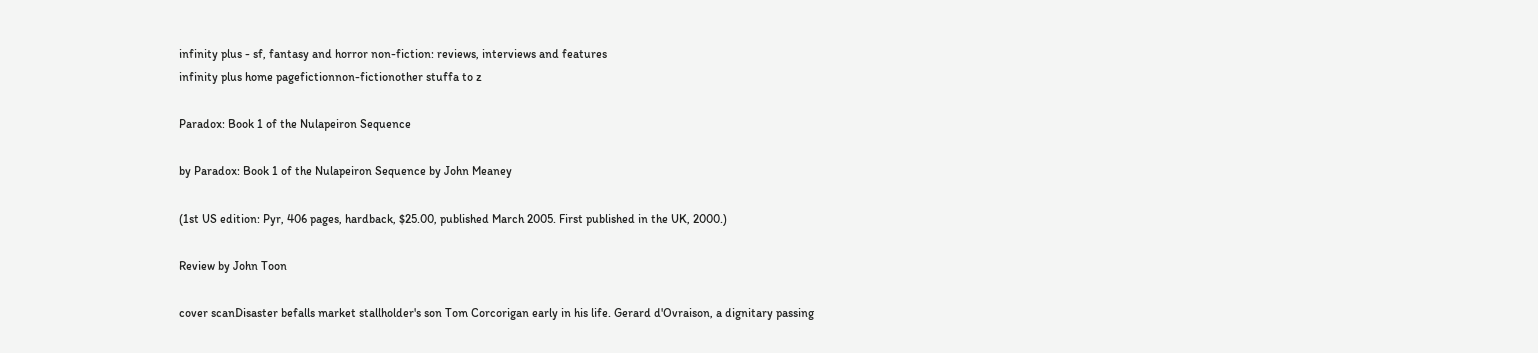infinity plus - sf, fantasy and horror non-fiction: reviews, interviews and features
infinity plus home pagefictionnon-fictionother stuffa to z

Paradox: Book 1 of the Nulapeiron Sequence

by Paradox: Book 1 of the Nulapeiron Sequence by John Meaney

(1st US edition: Pyr, 406 pages, hardback, $25.00, published March 2005. First published in the UK, 2000.)

Review by John Toon

cover scanDisaster befalls market stallholder's son Tom Corcorigan early in his life. Gerard d'Ovraison, a dignitary passing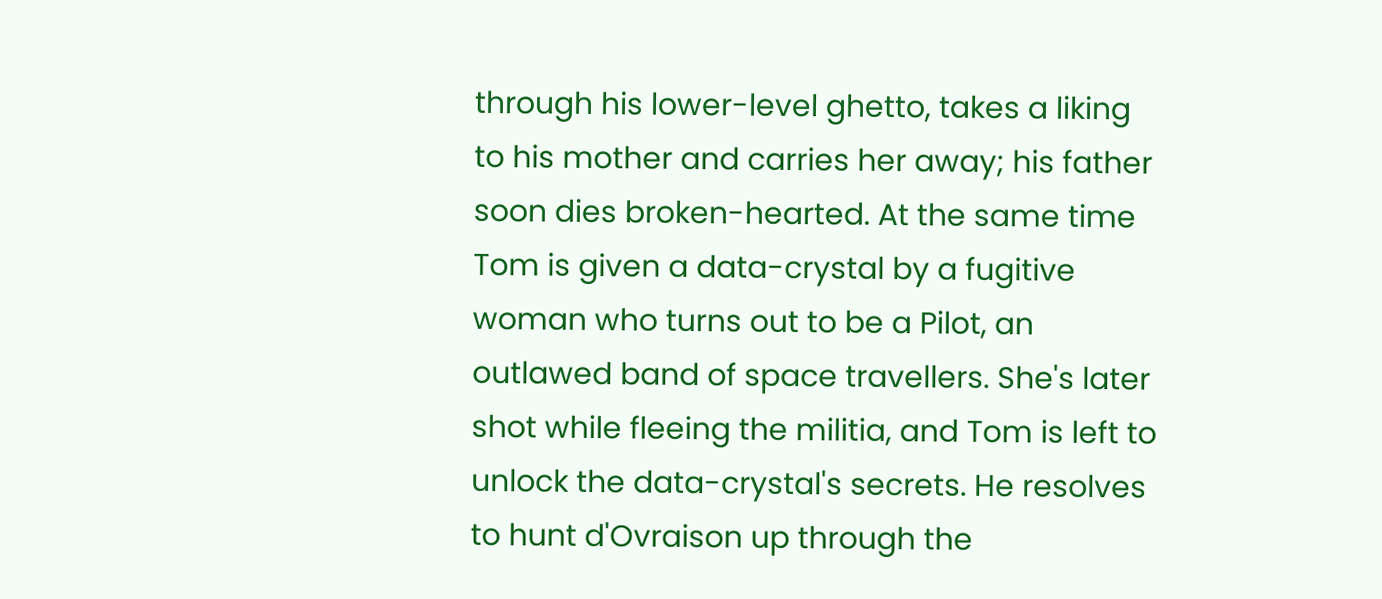through his lower-level ghetto, takes a liking to his mother and carries her away; his father soon dies broken-hearted. At the same time Tom is given a data-crystal by a fugitive woman who turns out to be a Pilot, an outlawed band of space travellers. She's later shot while fleeing the militia, and Tom is left to unlock the data-crystal's secrets. He resolves to hunt d'Ovraison up through the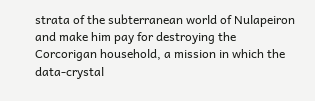strata of the subterranean world of Nulapeiron and make him pay for destroying the Corcorigan household, a mission in which the data-crystal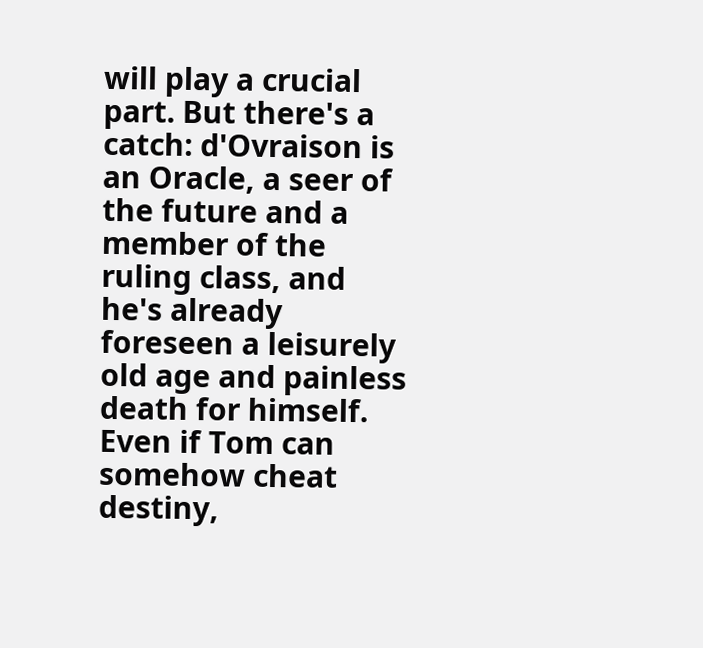will play a crucial part. But there's a catch: d'Ovraison is an Oracle, a seer of the future and a member of the ruling class, and he's already foreseen a leisurely old age and painless death for himself. Even if Tom can somehow cheat destiny,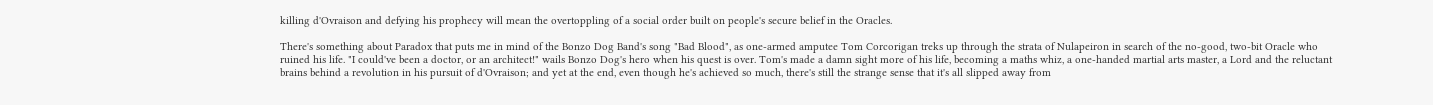killing d'Ovraison and defying his prophecy will mean the overtoppling of a social order built on people's secure belief in the Oracles.

There's something about Paradox that puts me in mind of the Bonzo Dog Band's song "Bad Blood", as one-armed amputee Tom Corcorigan treks up through the strata of Nulapeiron in search of the no-good, two-bit Oracle who ruined his life. "I could've been a doctor, or an architect!" wails Bonzo Dog's hero when his quest is over. Tom's made a damn sight more of his life, becoming a maths whiz, a one-handed martial arts master, a Lord and the reluctant brains behind a revolution in his pursuit of d'Ovraison; and yet at the end, even though he's achieved so much, there's still the strange sense that it's all slipped away from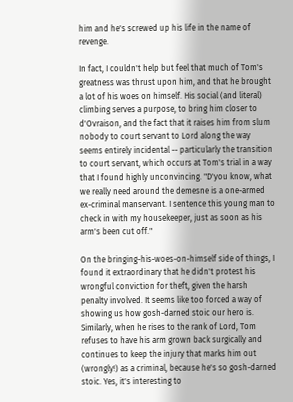him and he's screwed up his life in the name of revenge.

In fact, I couldn't help but feel that much of Tom's greatness was thrust upon him, and that he brought a lot of his woes on himself. His social (and literal) climbing serves a purpose, to bring him closer to d'Ovraison, and the fact that it raises him from slum nobody to court servant to Lord along the way seems entirely incidental -- particularly the transition to court servant, which occurs at Tom's trial in a way that I found highly unconvincing. "D'you know, what we really need around the demesne is a one-armed ex-criminal manservant. I sentence this young man to check in with my housekeeper, just as soon as his arm's been cut off."

On the bringing-his-woes-on-himself side of things, I found it extraordinary that he didn't protest his wrongful conviction for theft, given the harsh penalty involved. It seems like too forced a way of showing us how gosh-darned stoic our hero is. Similarly, when he rises to the rank of Lord, Tom refuses to have his arm grown back surgically and continues to keep the injury that marks him out (wrongly!) as a criminal, because he's so gosh-darned stoic. Yes, it's interesting to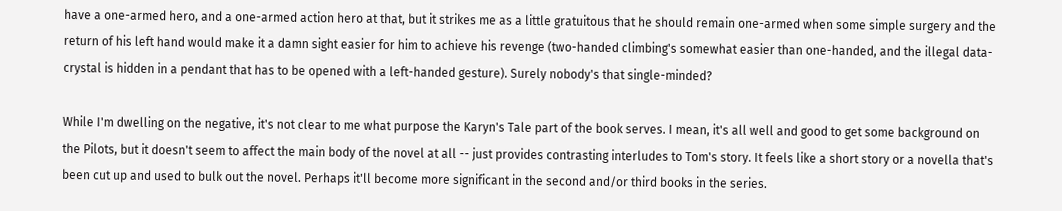have a one-armed hero, and a one-armed action hero at that, but it strikes me as a little gratuitous that he should remain one-armed when some simple surgery and the return of his left hand would make it a damn sight easier for him to achieve his revenge (two-handed climbing's somewhat easier than one-handed, and the illegal data-crystal is hidden in a pendant that has to be opened with a left-handed gesture). Surely nobody's that single-minded?

While I'm dwelling on the negative, it's not clear to me what purpose the Karyn's Tale part of the book serves. I mean, it's all well and good to get some background on the Pilots, but it doesn't seem to affect the main body of the novel at all -- just provides contrasting interludes to Tom's story. It feels like a short story or a novella that's been cut up and used to bulk out the novel. Perhaps it'll become more significant in the second and/or third books in the series.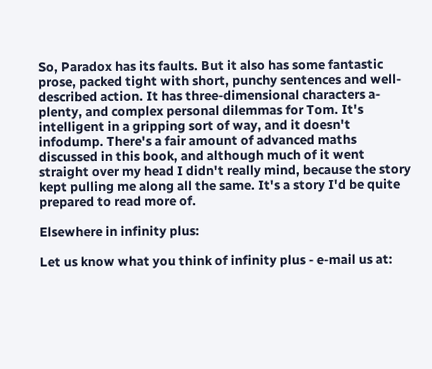So, Paradox has its faults. But it also has some fantastic prose, packed tight with short, punchy sentences and well-described action. It has three-dimensional characters a-plenty, and complex personal dilemmas for Tom. It's intelligent in a gripping sort of way, and it doesn't infodump. There's a fair amount of advanced maths discussed in this book, and although much of it went straight over my head I didn't really mind, because the story kept pulling me along all the same. It's a story I'd be quite prepared to read more of.

Elsewhere in infinity plus:

Let us know what you think of infinity plus - e-mail us at: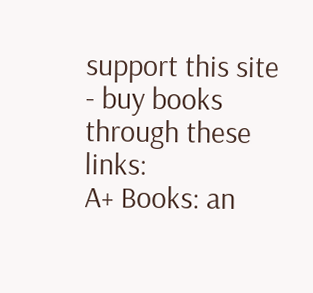support this site - buy books through these links:
A+ Books: an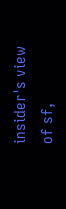insider's view of sf,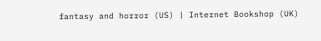fantasy and horror (US) | Internet Bookshop (UK)